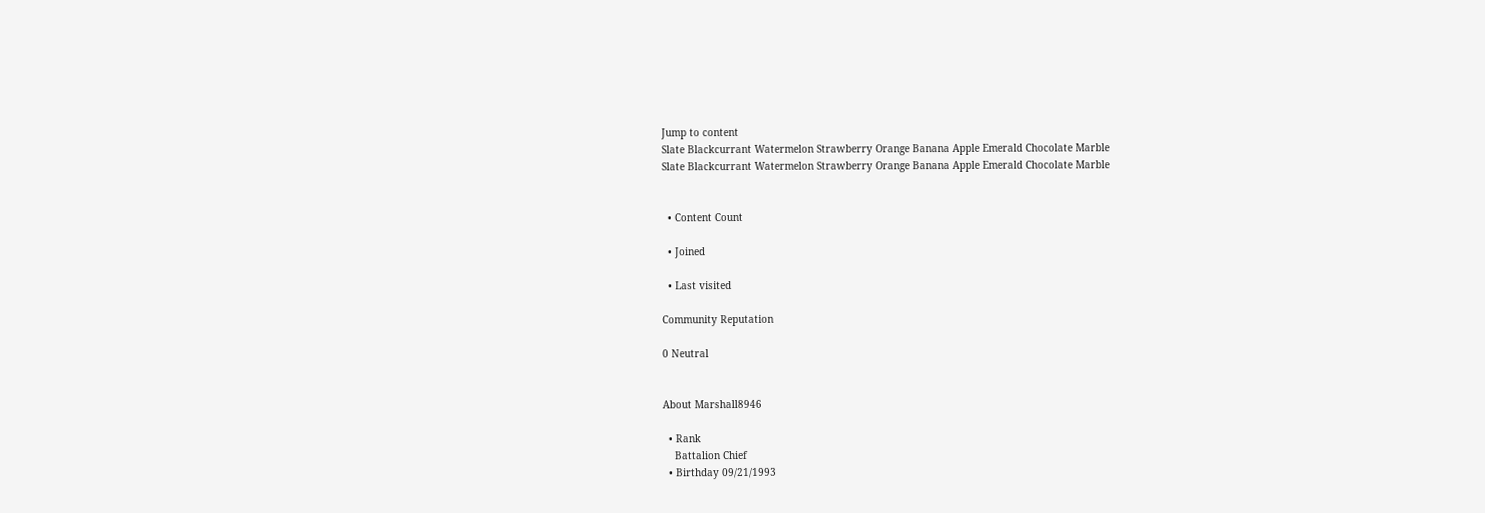Jump to content
Slate Blackcurrant Watermelon Strawberry Orange Banana Apple Emerald Chocolate Marble
Slate Blackcurrant Watermelon Strawberry Orange Banana Apple Emerald Chocolate Marble


  • Content Count

  • Joined

  • Last visited

Community Reputation

0 Neutral


About Marshall8946

  • Rank
    Battalion Chief
  • Birthday 09/21/1993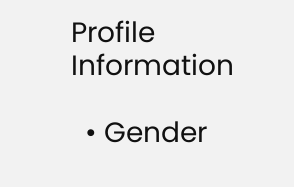Profile Information

  • Gender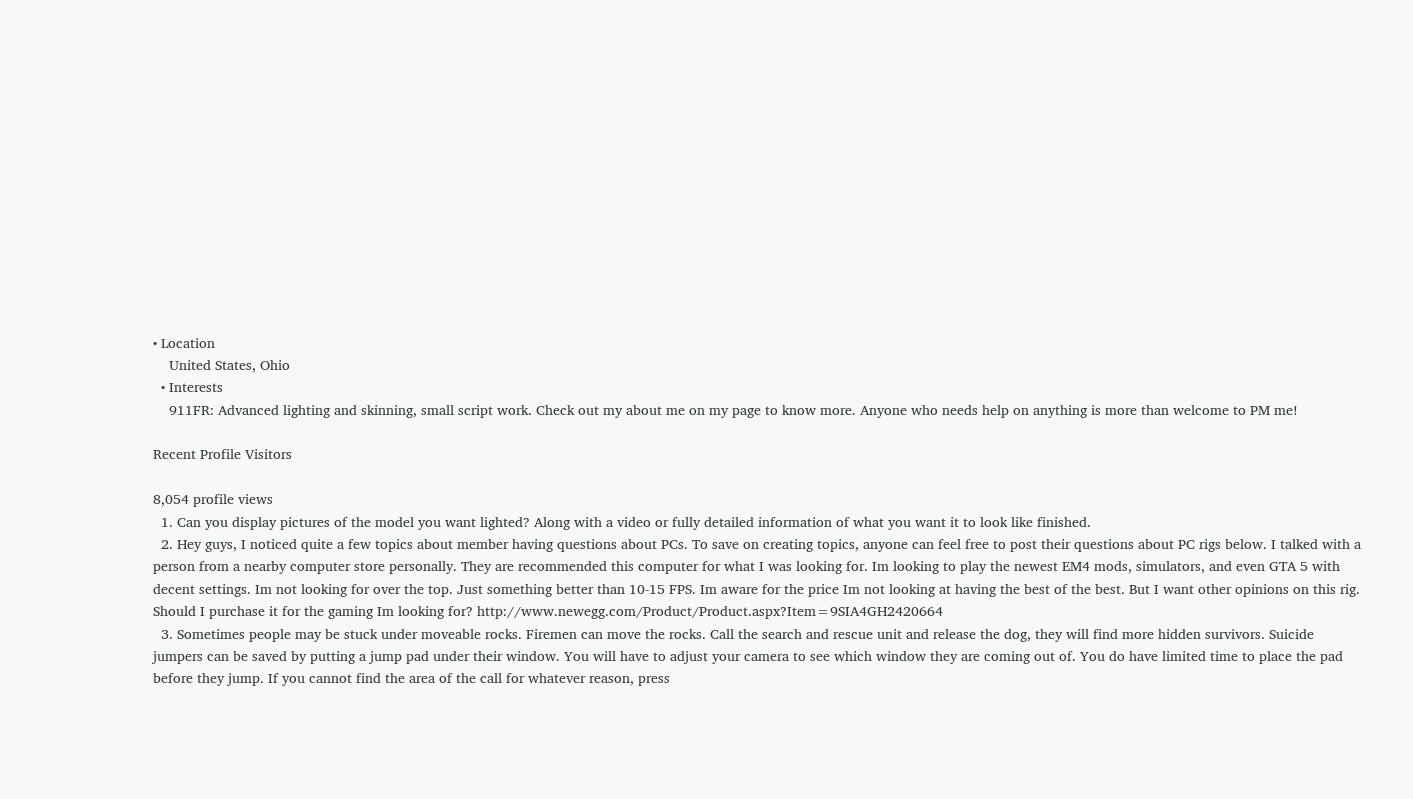• Location
    United States, Ohio
  • Interests
    911FR: Advanced lighting and skinning, small script work. Check out my about me on my page to know more. Anyone who needs help on anything is more than welcome to PM me!

Recent Profile Visitors

8,054 profile views
  1. Can you display pictures of the model you want lighted? Along with a video or fully detailed information of what you want it to look like finished.
  2. Hey guys, I noticed quite a few topics about member having questions about PCs. To save on creating topics, anyone can feel free to post their questions about PC rigs below. I talked with a person from a nearby computer store personally. They are recommended this computer for what I was looking for. Im looking to play the newest EM4 mods, simulators, and even GTA 5 with decent settings. Im not looking for over the top. Just something better than 10-15 FPS. Im aware for the price Im not looking at having the best of the best. But I want other opinions on this rig. Should I purchase it for the gaming Im looking for? http://www.newegg.com/Product/Product.aspx?Item=9SIA4GH2420664
  3. Sometimes people may be stuck under moveable rocks. Firemen can move the rocks. Call the search and rescue unit and release the dog, they will find more hidden survivors. Suicide jumpers can be saved by putting a jump pad under their window. You will have to adjust your camera to see which window they are coming out of. You do have limited time to place the pad before they jump. If you cannot find the area of the call for whatever reason, press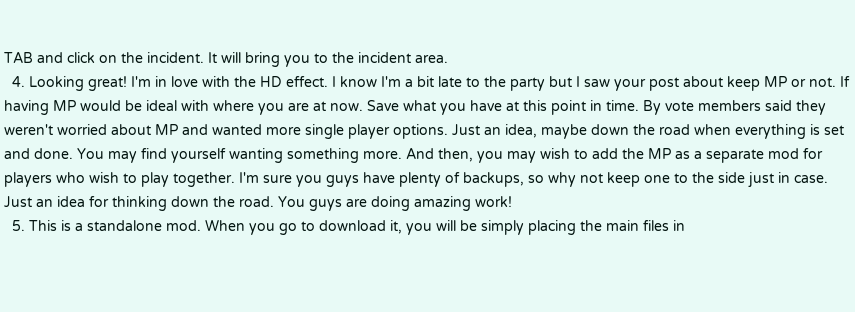TAB and click on the incident. It will bring you to the incident area.
  4. Looking great! I'm in love with the HD effect. I know I'm a bit late to the party but I saw your post about keep MP or not. If having MP would be ideal with where you are at now. Save what you have at this point in time. By vote members said they weren't worried about MP and wanted more single player options. Just an idea, maybe down the road when everything is set and done. You may find yourself wanting something more. And then, you may wish to add the MP as a separate mod for players who wish to play together. I'm sure you guys have plenty of backups, so why not keep one to the side just in case. Just an idea for thinking down the road. You guys are doing amazing work!
  5. This is a standalone mod. When you go to download it, you will be simply placing the main files in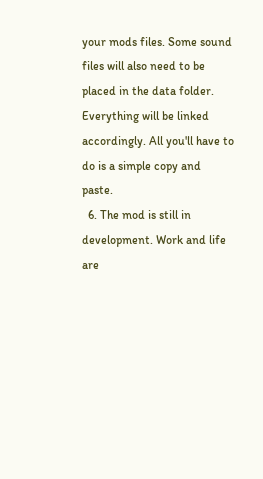your mods files. Some sound files will also need to be placed in the data folder. Everything will be linked accordingly. All you'll have to do is a simple copy and paste.
  6. The mod is still in development. Work and life are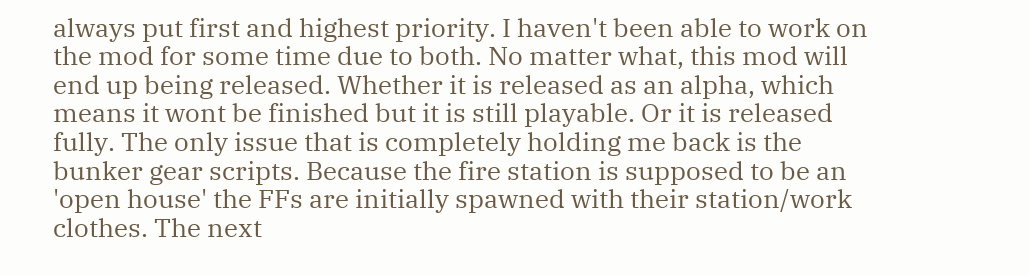always put first and highest priority. I haven't been able to work on the mod for some time due to both. No matter what, this mod will end up being released. Whether it is released as an alpha, which means it wont be finished but it is still playable. Or it is released fully. The only issue that is completely holding me back is the bunker gear scripts. Because the fire station is supposed to be an 'open house' the FFs are initially spawned with their station/work clothes. The next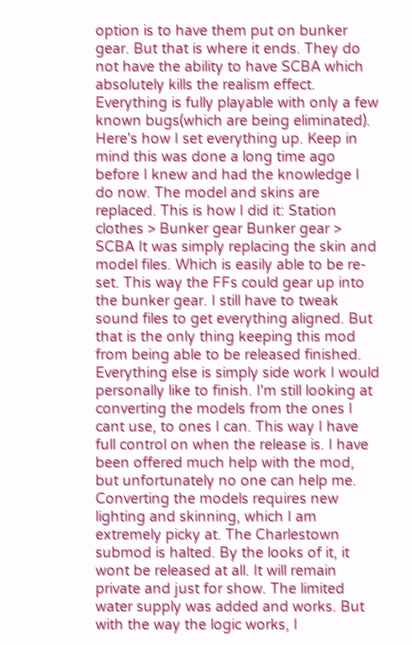option is to have them put on bunker gear. But that is where it ends. They do not have the ability to have SCBA which absolutely kills the realism effect. Everything is fully playable with only a few known bugs(which are being eliminated). Here's how I set everything up. Keep in mind this was done a long time ago before I knew and had the knowledge I do now. The model and skins are replaced. This is how I did it: Station clothes > Bunker gear Bunker gear > SCBA It was simply replacing the skin and model files. Which is easily able to be re-set. This way the FFs could gear up into the bunker gear. I still have to tweak sound files to get everything aligned. But that is the only thing keeping this mod from being able to be released finished. Everything else is simply side work I would personally like to finish. I'm still looking at converting the models from the ones I cant use, to ones I can. This way I have full control on when the release is. I have been offered much help with the mod, but unfortunately no one can help me. Converting the models requires new lighting and skinning, which I am extremely picky at. The Charlestown submod is halted. By the looks of it, it wont be released at all. It will remain private and just for show. The limited water supply was added and works. But with the way the logic works, I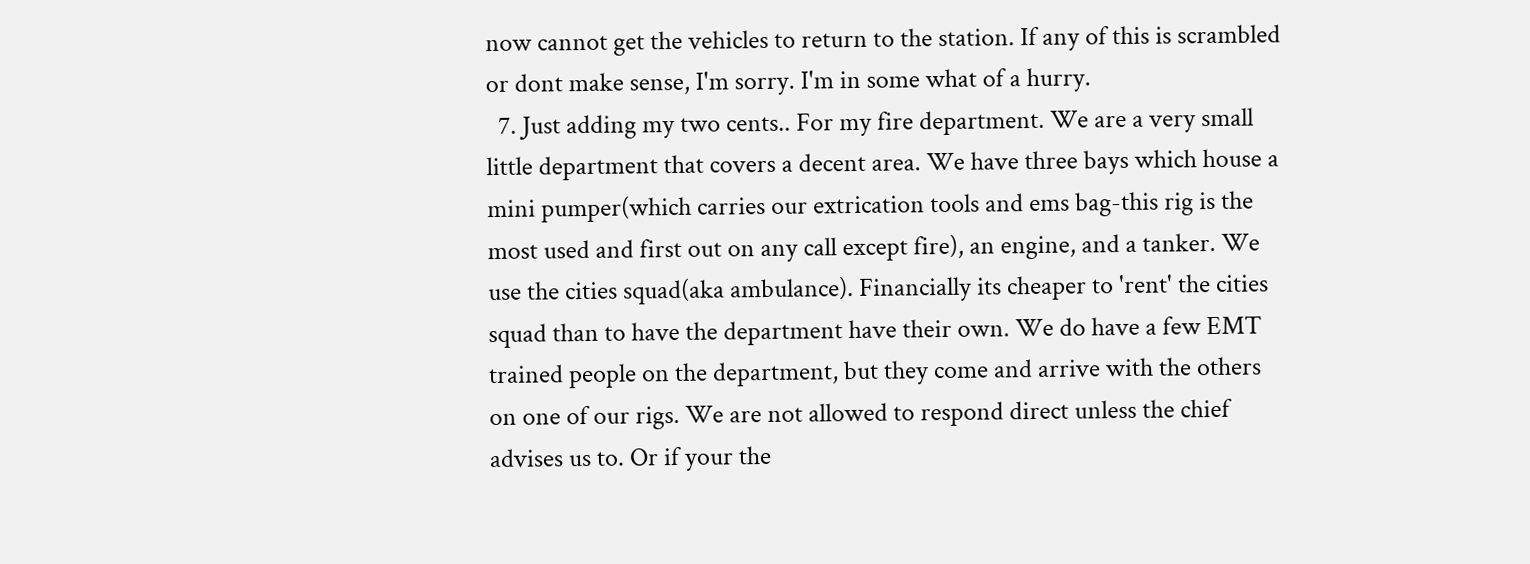now cannot get the vehicles to return to the station. If any of this is scrambled or dont make sense, I'm sorry. I'm in some what of a hurry.
  7. Just adding my two cents.. For my fire department. We are a very small little department that covers a decent area. We have three bays which house a mini pumper(which carries our extrication tools and ems bag-this rig is the most used and first out on any call except fire), an engine, and a tanker. We use the cities squad(aka ambulance). Financially its cheaper to 'rent' the cities squad than to have the department have their own. We do have a few EMT trained people on the department, but they come and arrive with the others on one of our rigs. We are not allowed to respond direct unless the chief advises us to. Or if your the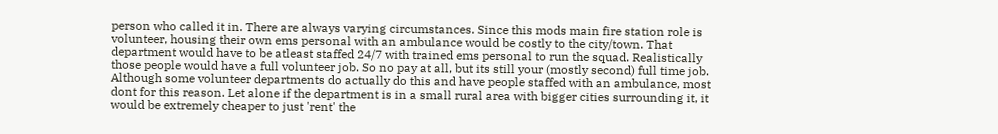person who called it in. There are always varying circumstances. Since this mods main fire station role is volunteer, housing their own ems personal with an ambulance would be costly to the city/town. That department would have to be atleast staffed 24/7 with trained ems personal to run the squad. Realistically those people would have a full volunteer job. So no pay at all, but its still your (mostly second) full time job. Although some volunteer departments do actually do this and have people staffed with an ambulance, most dont for this reason. Let alone if the department is in a small rural area with bigger cities surrounding it, it would be extremely cheaper to just 'rent' the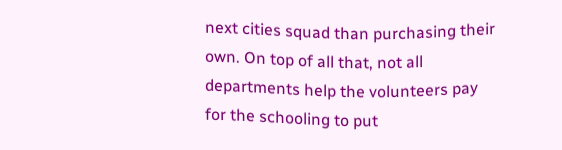next cities squad than purchasing their own. On top of all that, not all departments help the volunteers pay for the schooling to put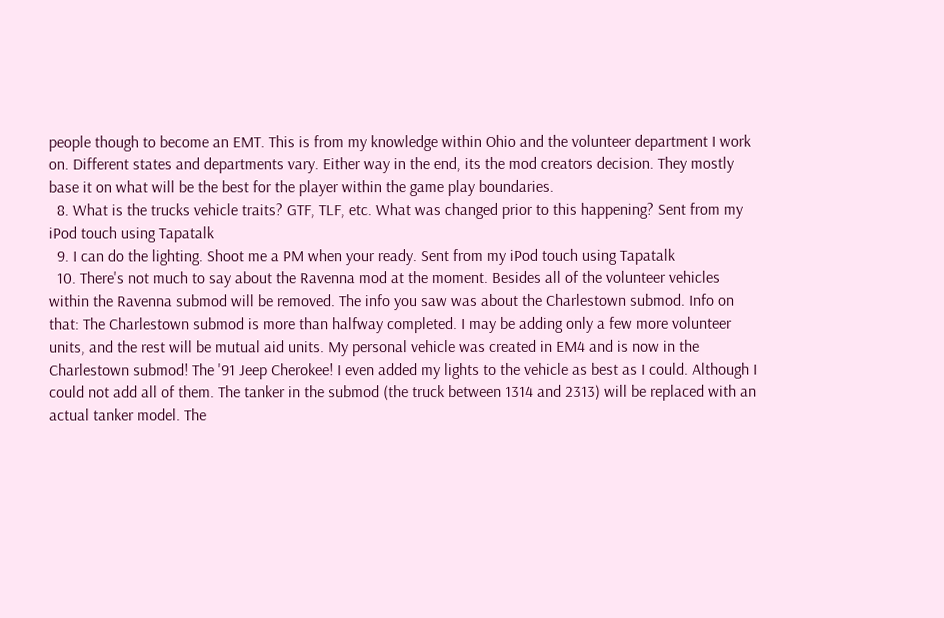people though to become an EMT. This is from my knowledge within Ohio and the volunteer department I work on. Different states and departments vary. Either way in the end, its the mod creators decision. They mostly base it on what will be the best for the player within the game play boundaries.
  8. What is the trucks vehicle traits? GTF, TLF, etc. What was changed prior to this happening? Sent from my iPod touch using Tapatalk
  9. I can do the lighting. Shoot me a PM when your ready. Sent from my iPod touch using Tapatalk
  10. There's not much to say about the Ravenna mod at the moment. Besides all of the volunteer vehicles within the Ravenna submod will be removed. The info you saw was about the Charlestown submod. Info on that: The Charlestown submod is more than halfway completed. I may be adding only a few more volunteer units, and the rest will be mutual aid units. My personal vehicle was created in EM4 and is now in the Charlestown submod! The '91 Jeep Cherokee! I even added my lights to the vehicle as best as I could. Although I could not add all of them. The tanker in the submod (the truck between 1314 and 2313) will be replaced with an actual tanker model. The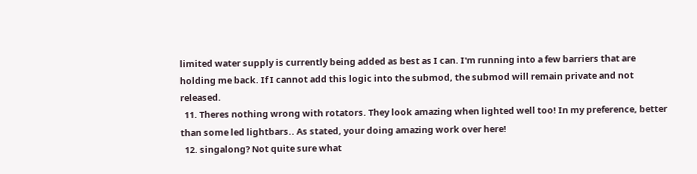limited water supply is currently being added as best as I can. I'm running into a few barriers that are holding me back. If I cannot add this logic into the submod, the submod will remain private and not released.
  11. Theres nothing wrong with rotators. They look amazing when lighted well too! In my preference, better than some led lightbars.. As stated, your doing amazing work over here!
  12. singalong? Not quite sure what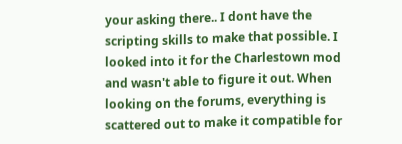your asking there.. I dont have the scripting skills to make that possible. I looked into it for the Charlestown mod and wasn't able to figure it out. When looking on the forums, everything is scattered out to make it compatible for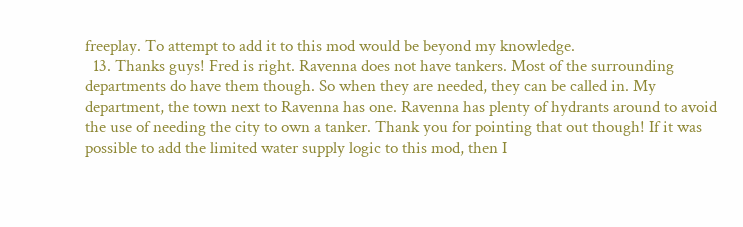freeplay. To attempt to add it to this mod would be beyond my knowledge.
  13. Thanks guys! Fred is right. Ravenna does not have tankers. Most of the surrounding departments do have them though. So when they are needed, they can be called in. My department, the town next to Ravenna has one. Ravenna has plenty of hydrants around to avoid the use of needing the city to own a tanker. Thank you for pointing that out though! If it was possible to add the limited water supply logic to this mod, then I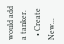would add a tanker.
  • Create New...